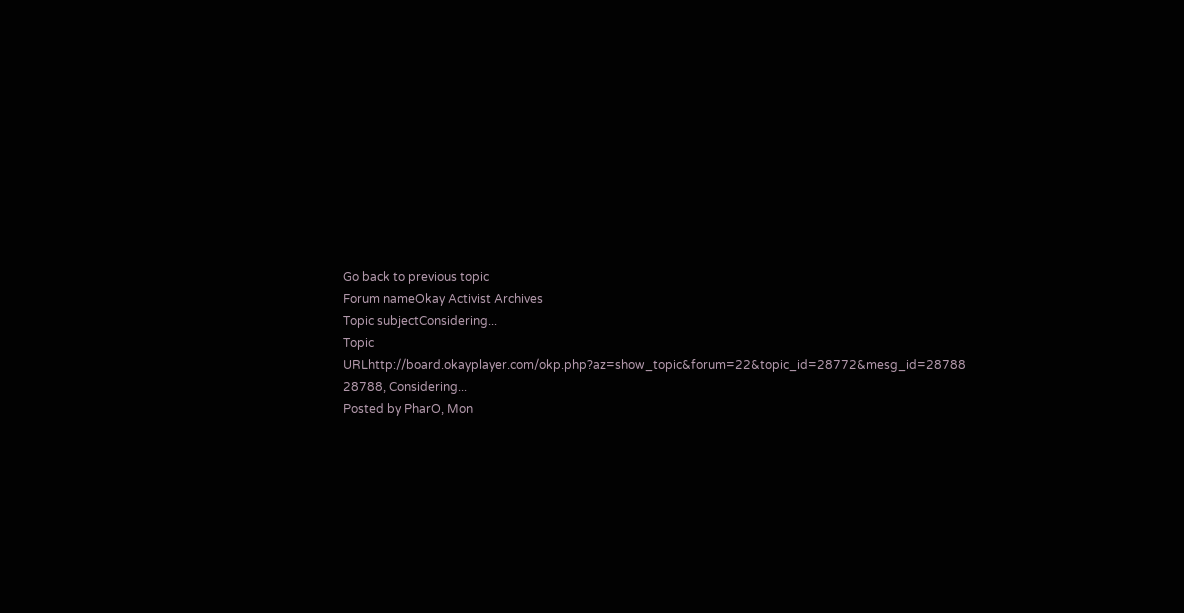Go back to previous topic
Forum nameOkay Activist Archives
Topic subjectConsidering...
Topic URLhttp://board.okayplayer.com/okp.php?az=show_topic&forum=22&topic_id=28772&mesg_id=28788
28788, Considering...
Posted by PharO, Mon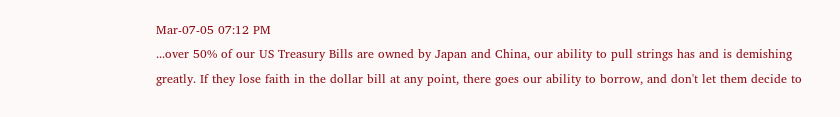Mar-07-05 07:12 PM
...over 50% of our US Treasury Bills are owned by Japan and China, our ability to pull strings has and is demishing greatly. If they lose faith in the dollar bill at any point, there goes our ability to borrow, and don't let them decide to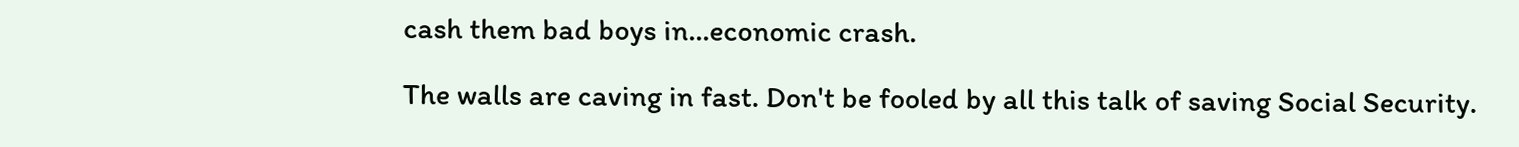cash them bad boys in...economic crash.

The walls are caving in fast. Don't be fooled by all this talk of saving Social Security.